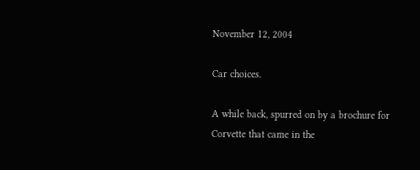November 12, 2004

Car choices.

A while back, spurred on by a brochure for Corvette that came in the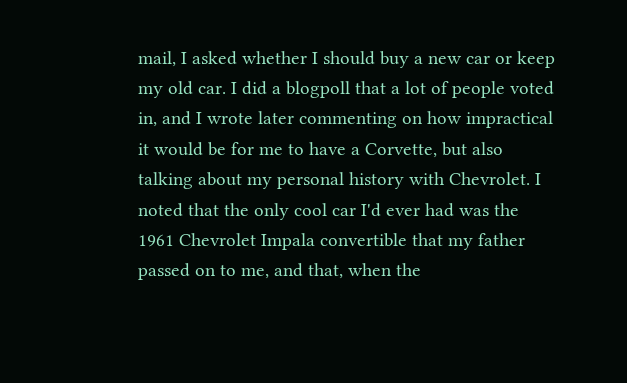mail, I asked whether I should buy a new car or keep my old car. I did a blogpoll that a lot of people voted in, and I wrote later commenting on how impractical it would be for me to have a Corvette, but also talking about my personal history with Chevrolet. I noted that the only cool car I'd ever had was the 1961 Chevrolet Impala convertible that my father passed on to me, and that, when the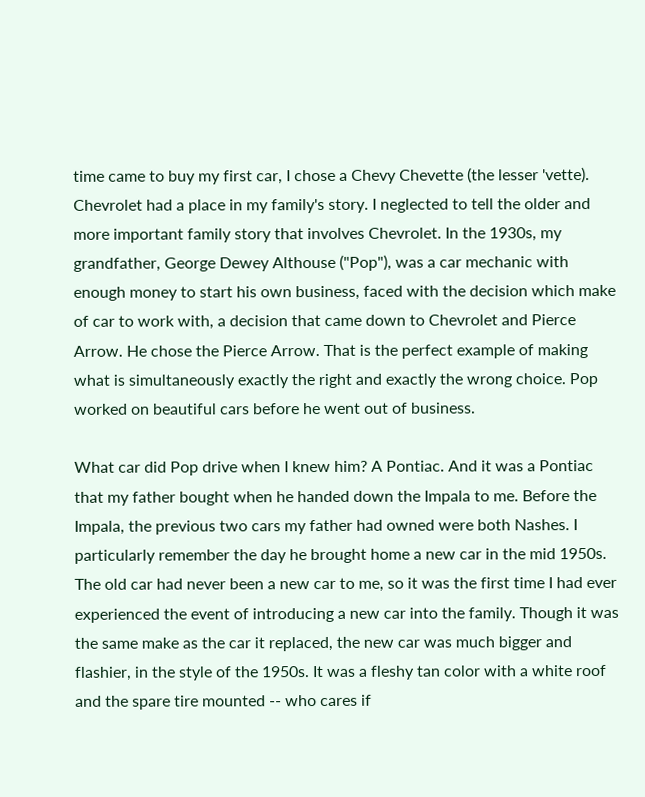time came to buy my first car, I chose a Chevy Chevette (the lesser 'vette). Chevrolet had a place in my family's story. I neglected to tell the older and more important family story that involves Chevrolet. In the 1930s, my grandfather, George Dewey Althouse ("Pop"), was a car mechanic with enough money to start his own business, faced with the decision which make of car to work with, a decision that came down to Chevrolet and Pierce Arrow. He chose the Pierce Arrow. That is the perfect example of making what is simultaneously exactly the right and exactly the wrong choice. Pop worked on beautiful cars before he went out of business.

What car did Pop drive when I knew him? A Pontiac. And it was a Pontiac that my father bought when he handed down the Impala to me. Before the Impala, the previous two cars my father had owned were both Nashes. I particularly remember the day he brought home a new car in the mid 1950s. The old car had never been a new car to me, so it was the first time I had ever experienced the event of introducing a new car into the family. Though it was the same make as the car it replaced, the new car was much bigger and flashier, in the style of the 1950s. It was a fleshy tan color with a white roof and the spare tire mounted -- who cares if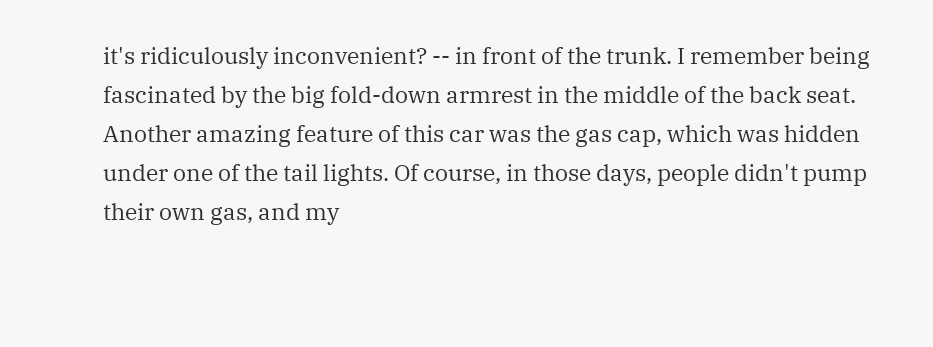it's ridiculously inconvenient? -- in front of the trunk. I remember being fascinated by the big fold-down armrest in the middle of the back seat. Another amazing feature of this car was the gas cap, which was hidden under one of the tail lights. Of course, in those days, people didn't pump their own gas, and my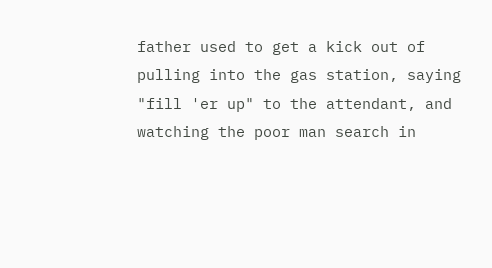father used to get a kick out of pulling into the gas station, saying "fill 'er up" to the attendant, and watching the poor man search in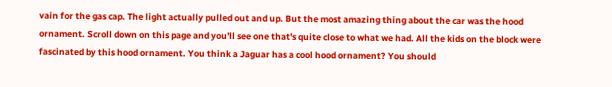vain for the gas cap. The light actually pulled out and up. But the most amazing thing about the car was the hood ornament. Scroll down on this page and you'll see one that's quite close to what we had. All the kids on the block were fascinated by this hood ornament. You think a Jaguar has a cool hood ornament? You should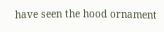have seen the hood ornament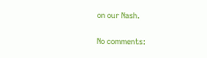on our Nash.

No comments: